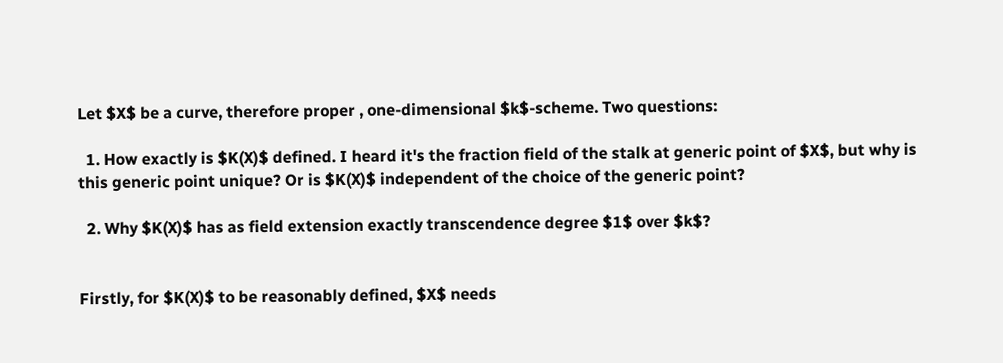Let $X$ be a curve, therefore proper , one-dimensional $k$-scheme. Two questions:

  1. How exactly is $K(X)$ defined. I heard it's the fraction field of the stalk at generic point of $X$, but why is this generic point unique? Or is $K(X)$ independent of the choice of the generic point?

  2. Why $K(X)$ has as field extension exactly transcendence degree $1$ over $k$?


Firstly, for $K(X)$ to be reasonably defined, $X$ needs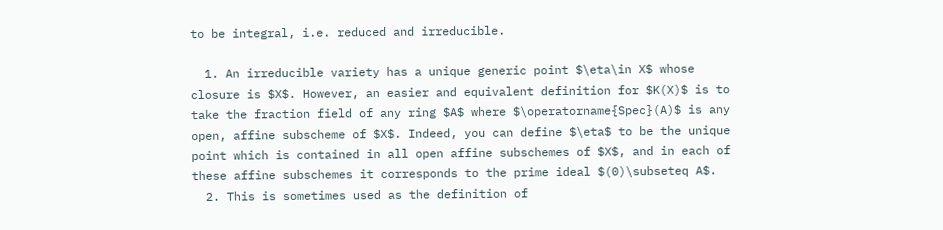to be integral, i.e. reduced and irreducible.

  1. An irreducible variety has a unique generic point $\eta\in X$ whose closure is $X$. However, an easier and equivalent definition for $K(X)$ is to take the fraction field of any ring $A$ where $\operatorname{Spec}(A)$ is any open, affine subscheme of $X$. Indeed, you can define $\eta$ to be the unique point which is contained in all open affine subschemes of $X$, and in each of these affine subschemes it corresponds to the prime ideal $(0)\subseteq A$.
  2. This is sometimes used as the definition of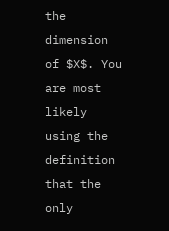the dimension of $X$. You are most likely using the definition that the only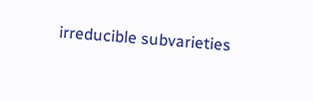irreducible subvarieties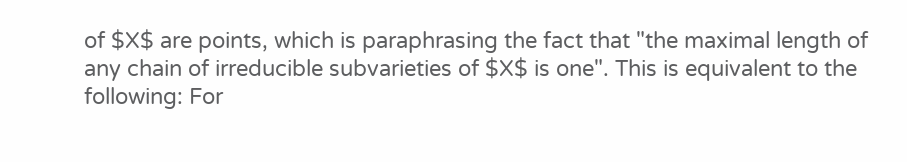of $X$ are points, which is paraphrasing the fact that "the maximal length of any chain of irreducible subvarieties of $X$ is one". This is equivalent to the following: For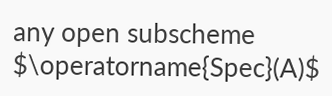any open subscheme $\operatorname{Spec}(A)$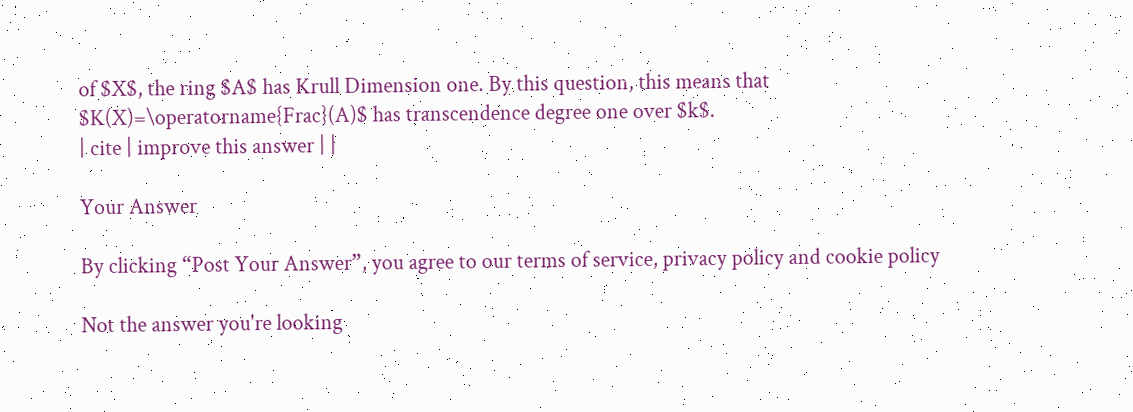of $X$, the ring $A$ has Krull Dimension one. By this question, this means that $K(X)=\operatorname{Frac}(A)$ has transcendence degree one over $k$.
| cite | improve this answer | |

Your Answer

By clicking “Post Your Answer”, you agree to our terms of service, privacy policy and cookie policy

Not the answer you're looking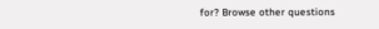for? Browse other questions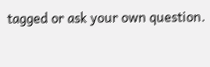tagged or ask your own question.